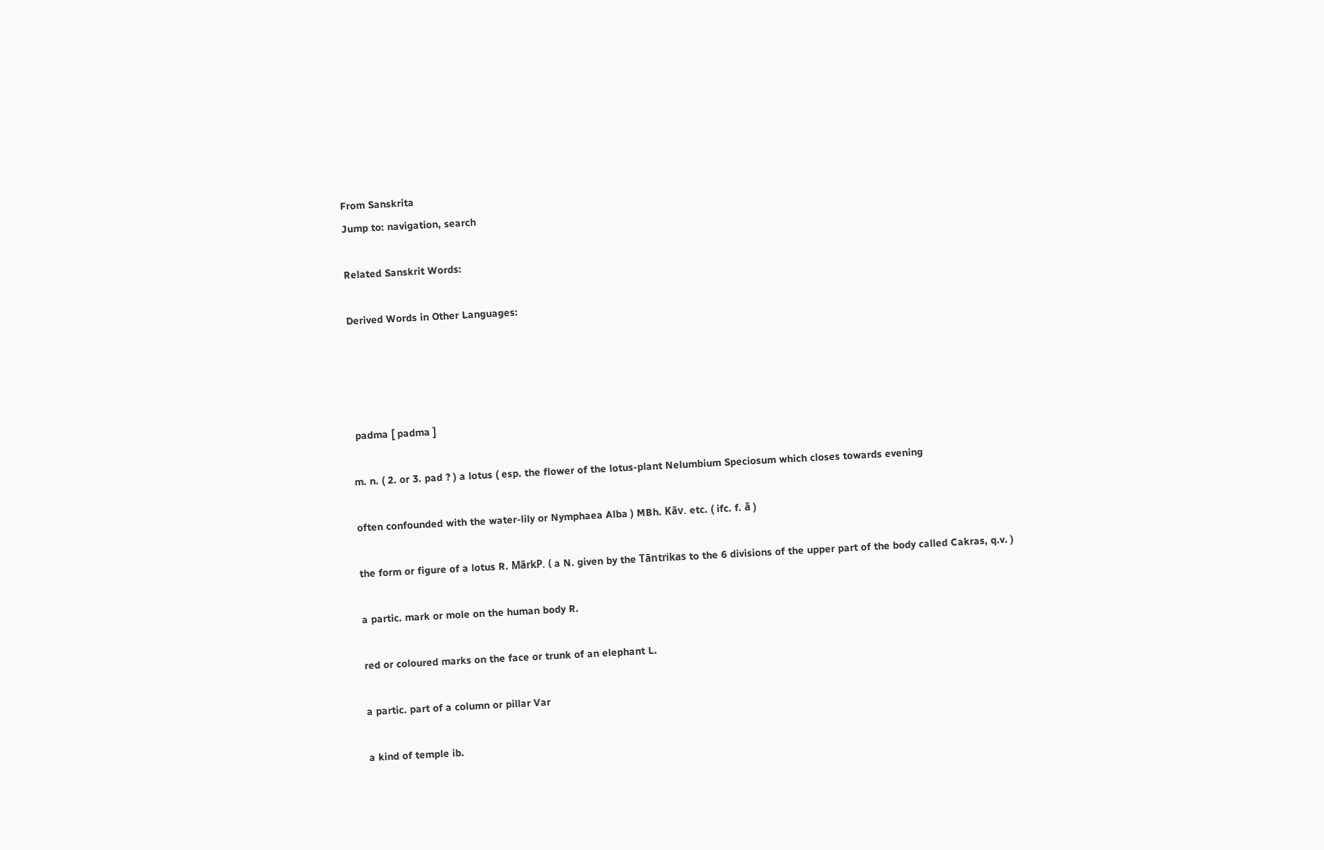From Sanskrita
Jump to: navigation, search

Related Sanskrit Words:

Derived Words in Other Languages:




 padma [ padma ]

m. n. ( 2. or 3. pad ? ) a lotus ( esp. the flower of the lotus-plant Nelumbium Speciosum which closes towards evening

often confounded with the water-lily or Nymphaea Alba ) MBh. Kāv. etc. ( ifc. f. ā )

the form or figure of a lotus R. MārkP. ( a N. given by the Tāntrikas to the 6 divisions of the upper part of the body called Cakras, q.v. )

a partic. mark or mole on the human body R.

red or coloured marks on the face or trunk of an elephant L.

a partic. part of a column or pillar Var

a kind of temple ib.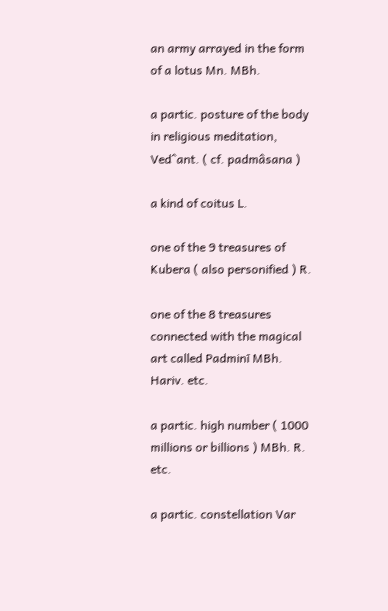an army arrayed in the form of a lotus Mn. MBh.

a partic. posture of the body in religious meditation, Ved^ant. ( cf. padmâsana )

a kind of coitus L.

one of the 9 treasures of Kubera ( also personified ) R.

one of the 8 treasures connected with the magical art called Padminī MBh. Hariv. etc.

a partic. high number ( 1000 millions or billions ) MBh. R. etc.

a partic. constellation Var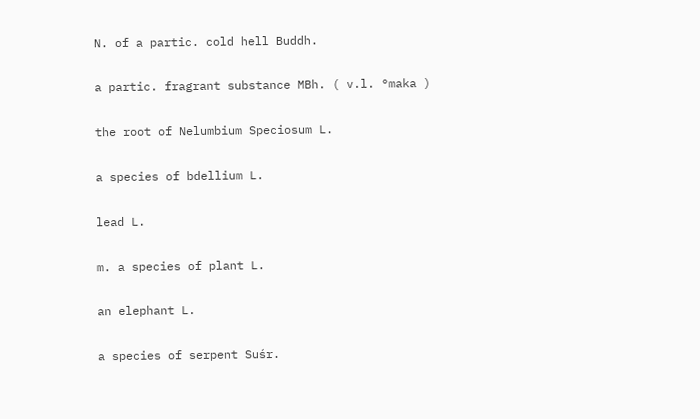N. of a partic. cold hell Buddh.

a partic. fragrant substance MBh. ( v.l. °maka )

the root of Nelumbium Speciosum L.

a species of bdellium L.

lead L.

m. a species of plant L.

an elephant L.

a species of serpent Suśr.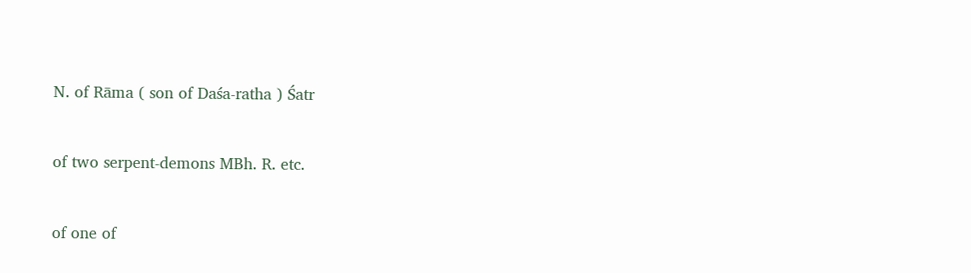N. of Rāma ( son of Daśa-ratha ) Śatr

of two serpent-demons MBh. R. etc.

of one of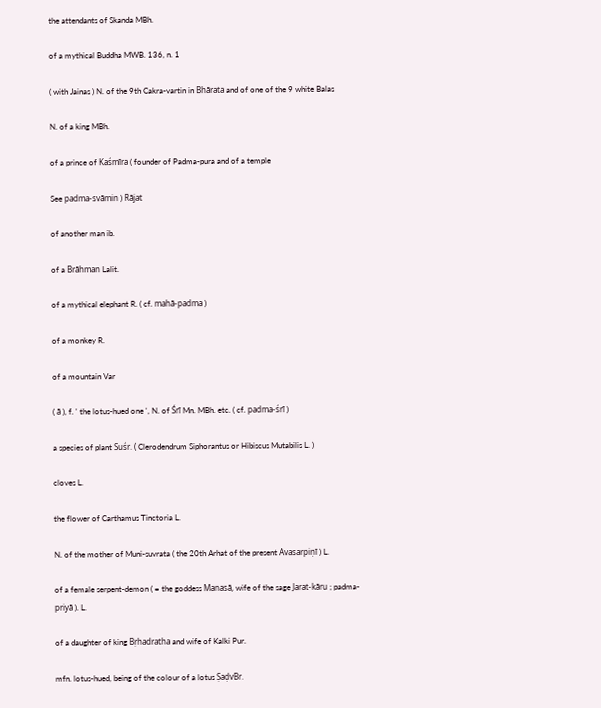the attendants of Skanda MBh.

of a mythical Buddha MWB. 136, n. 1

( with Jainas ) N. of the 9th Cakra-vartin in Bhārata and of one of the 9 white Balas

N. of a king MBh.

of a prince of Kaśmīra ( founder of Padma-pura and of a temple

See padma-svāmin ) Rājat

of another man ib.

of a Brāhman Lalit.

of a mythical elephant R. ( cf. mahā-padma )

of a monkey R.

of a mountain Var

( ā ), f. ' the lotus-hued one ', N. of Śrī Mn. MBh. etc. ( cf. padma-śrī )

a species of plant Suśr. ( Clerodendrum Siphorantus or Hibiscus Mutabilis L. )

cloves L.

the flower of Carthamus Tinctoria L.

N. of the mother of Muni-suvrata ( the 20th Arhat of the present Avasarpiṇī ) L.

of a female serpent-demon ( = the goddess Manasā, wife of the sage Jarat-kāru ; padma-priyā ). L.

of a daughter of king Bṛhadratha and wife of Kalki Pur.

mfn. lotus-hued, being of the colour of a lotus ṢaḍvBr.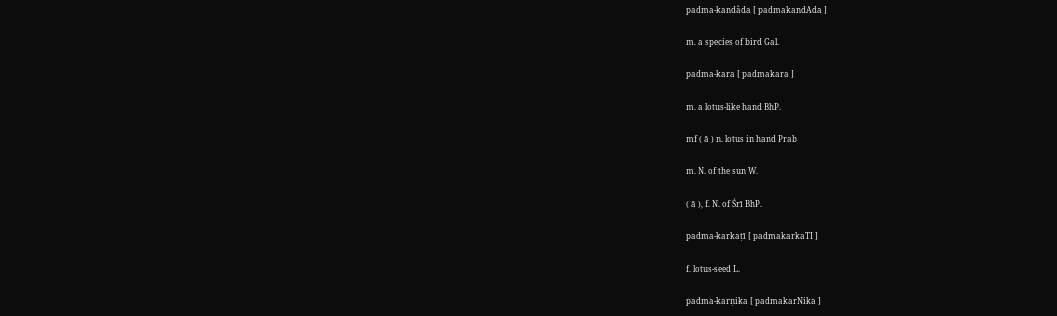padma-kandâda [ padmakandAda ]

m. a species of bird Gal.

padma-kara [ padmakara ]

m. a lotus-like hand BhP.

mf ( ā ) n. lotus in hand Prab

m. N. of the sun W.

( ā ), f. N. of Śrī BhP.

padma-karkaṭī [ padmakarkaTI ]

f. lotus-seed L.

padma-karṇika [ padmakarNika ]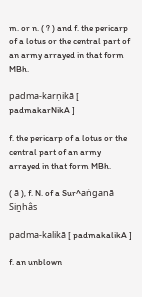m. or n. ( ? ) and f. the pericarp of a lotus or the central part of an army arrayed in that form MBh.

padma-karṇikā [ padmakarNikA ]

f. the pericarp of a lotus or the central part of an army arrayed in that form MBh.

( ā ), f. N. of a Sur^aṅganā Siṉhâs

padma-kalikā [ padmakalikA ]

f. an unblown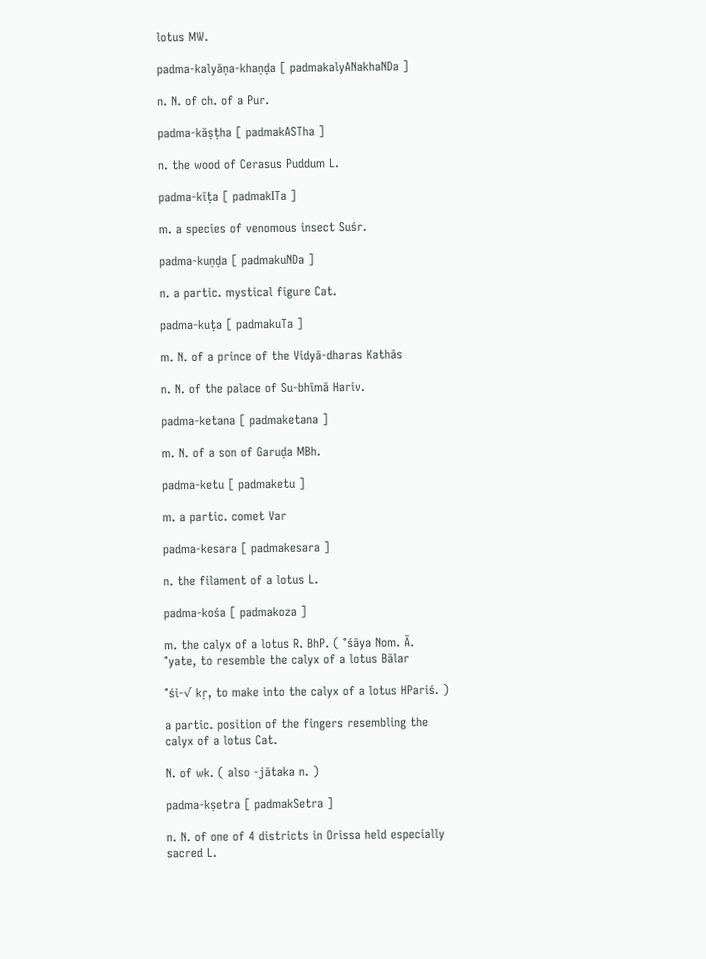lotus MW.

padma-kalyāṇa-khaṇḍa [ padmakalyANakhaNDa ]

n. N. of ch. of a Pur.

padma-kāṣṭha [ padmakASTha ]

n. the wood of Cerasus Puddum L.

padma-kīṭa [ padmakITa ]

m. a species of venomous insect Suśr.

padma-kuṇḍa [ padmakuNDa ]

n. a partic. mystical figure Cat.

padma-kuṭa [ padmakuTa ]

m. N. of a prince of the Vidyā-dharas Kathās

n. N. of the palace of Su-bhīmā Hariv.

padma-ketana [ padmaketana ]

m. N. of a son of Garuḍa MBh.

padma-ketu [ padmaketu ]

m. a partic. comet Var

padma-kesara [ padmakesara ]

n. the filament of a lotus L.

padma-kośa [ padmakoza ]

m. the calyx of a lotus R. BhP. ( °śāya Nom. Ā. °yate, to resemble the calyx of a lotus Bālar

°śi-√ kṛ, to make into the calyx of a lotus HPariś. )

a partic. position of the fingers resembling the calyx of a lotus Cat.

N. of wk. ( also -jātaka n. )

padma-kṣetra [ padmakSetra ]

n. N. of one of 4 districts in Orissa held especially sacred L.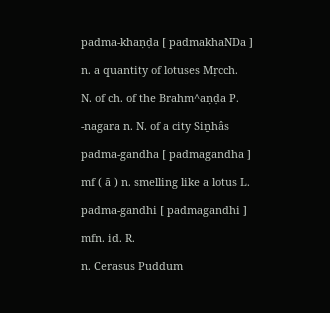padma-khaṇḍa [ padmakhaNDa ]

n. a quantity of lotuses Mṛcch.

N. of ch. of the Brahm^aṇḍa P.

-nagara n. N. of a city Siṉhâs

padma-gandha [ padmagandha ]

mf ( ā ) n. smelling like a lotus L.

padma-gandhi [ padmagandhi ]

mfn. id. R.

n. Cerasus Puddum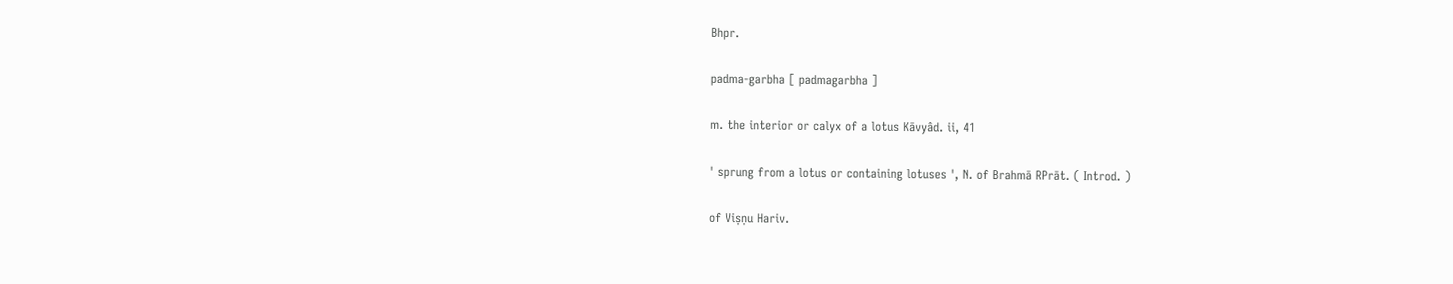Bhpr.

padma-garbha [ padmagarbha ]

m. the interior or calyx of a lotus Kāvyâd. ii, 41

' sprung from a lotus or containing lotuses ', N. of Brahmā RPrāt. ( Introd. )

of Viṣṇu Hariv.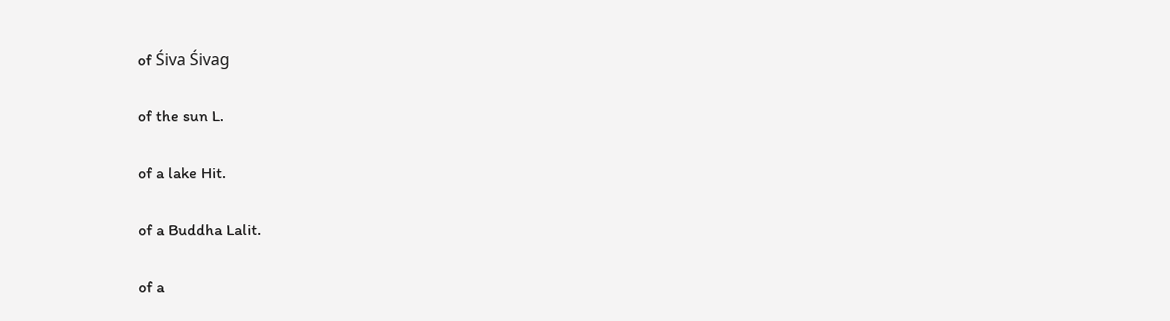of Śiva Śivag

of the sun L.

of a lake Hit.

of a Buddha Lalit.

of a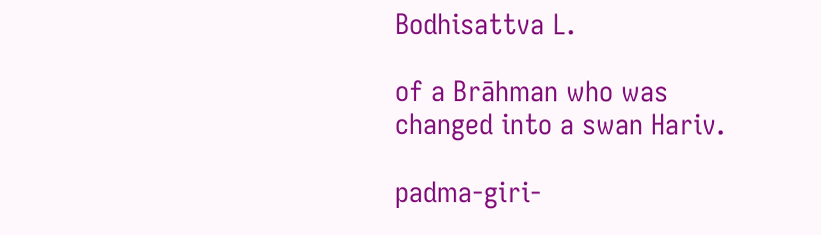Bodhisattva L.

of a Brāhman who was changed into a swan Hariv.

padma-giri-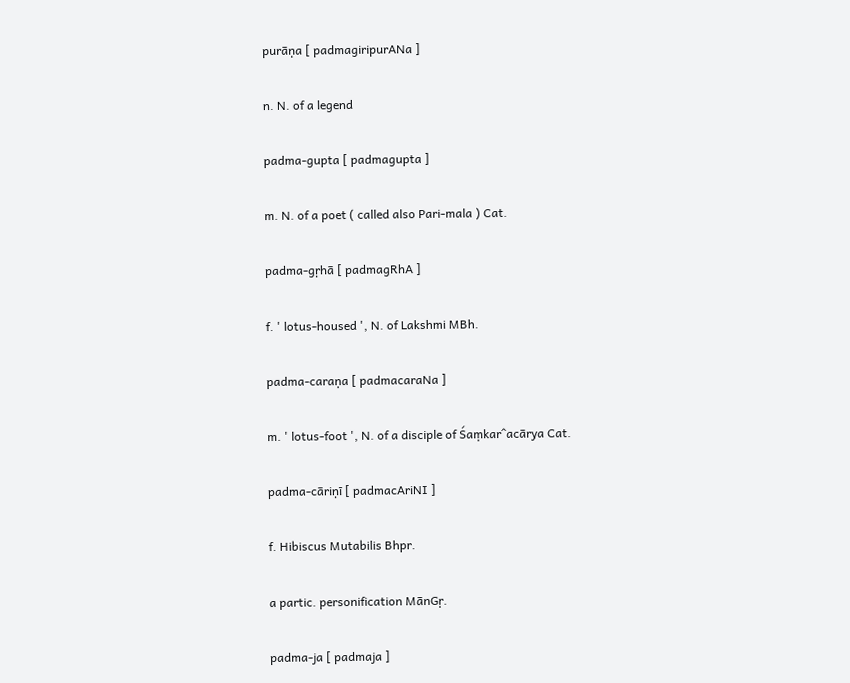purāṇa [ padmagiripurANa ]

n. N. of a legend

padma-gupta [ padmagupta ]

m. N. of a poet ( called also Pari-mala ) Cat.

padma-gṛhā [ padmagRhA ]

f. ' lotus-housed ', N. of Lakshmi MBh.

padma-caraṇa [ padmacaraNa ]

m. ' lotus-foot ', N. of a disciple of Śaṃkar^acārya Cat.

padma-cāriṇī [ padmacAriNI ]

f. Hibiscus Mutabilis Bhpr.

a partic. personification MānGṛ.

padma-ja [ padmaja ]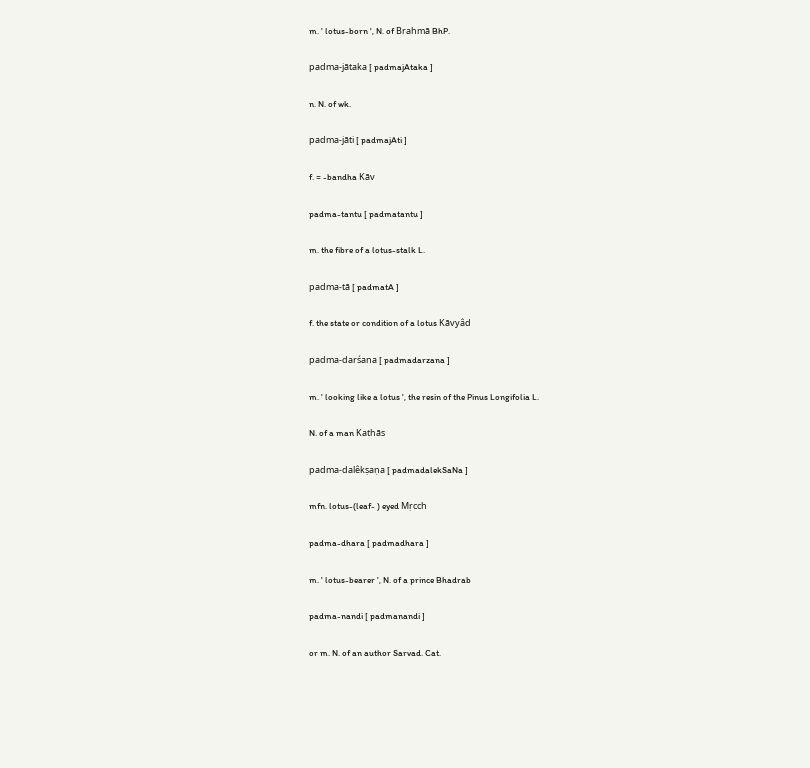m. ' lotus-born ', N. of Brahmā BhP.

padma-jātaka [ padmajAtaka ]

n. N. of wk.

padma-jāti [ padmajAti ]

f. = -bandha Kāv

padma-tantu [ padmatantu ]

m. the fibre of a lotus-stalk L.

padma-tā [ padmatA ]

f. the state or condition of a lotus Kāvyâd

padma-darśana [ padmadarzana ]

m. ' looking like a lotus ', the resin of the Pinus Longifolia L.

N. of a man Kathās

padma-dalêkṣaṇa [ padmadalekSaNa ]

mfn. lotus-(leaf- ) eyed Mṛcch

padma-dhara [ padmadhara ]

m. ' lotus-bearer ', N. of a prince Bhadrab

padma-nandi [ padmanandi ]

or m. N. of an author Sarvad. Cat.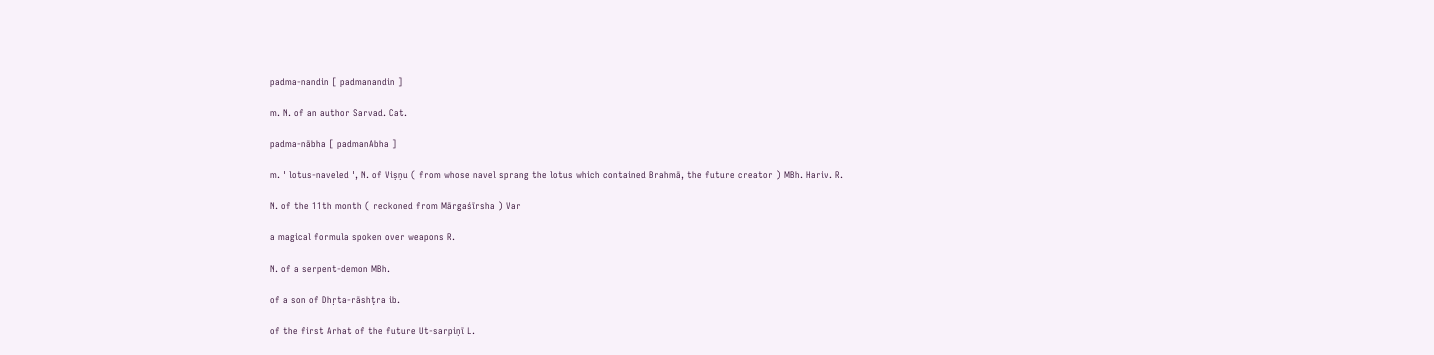padma-nandin [ padmanandin ]

m. N. of an author Sarvad. Cat.

padma-nābha [ padmanAbha ]

m. ' lotus-naveled ', N. of Viṣṇu ( from whose navel sprang the lotus which contained Brahmā, the future creator ) MBh. Hariv. R.

N. of the 11th month ( reckoned from Mārgaśīrsha ) Var

a magical formula spoken over weapons R.

N. of a serpent-demon MBh.

of a son of Dhṛta-rāshṭra ib.

of the first Arhat of the future Ut-sarpiṇī L.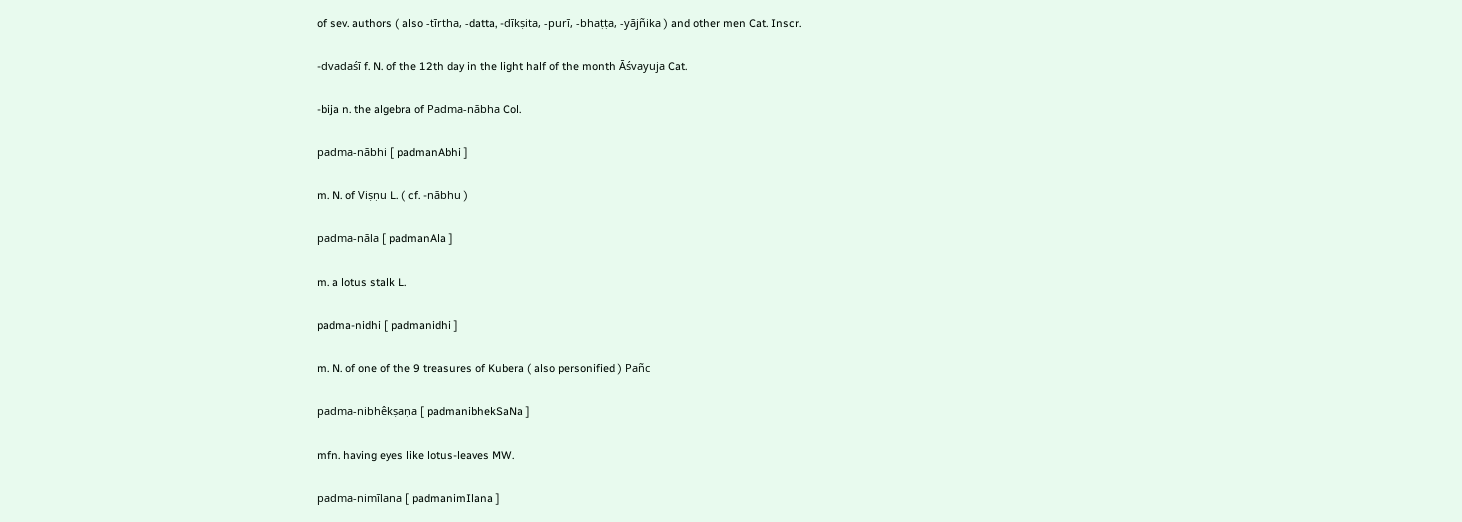of sev. authors ( also -tīrtha, -datta, -dīkṣita, -purī, -bhaṭṭa, -yājñika ) and other men Cat. Inscr.

-dvadaśī f. N. of the 12th day in the light half of the month Āśvayuja Cat.

-bija n. the algebra of Padma-nābha Col.

padma-nābhi [ padmanAbhi ]

m. N. of Viṣṇu L. ( cf. -nābhu )

padma-nāla [ padmanAla ]

m. a lotus stalk L.

padma-nidhi [ padmanidhi ]

m. N. of one of the 9 treasures of Kubera ( also personified ) Pañc

padma-nibhêkṣaṇa [ padmanibhekSaNa ]

mfn. having eyes like lotus-leaves MW.

padma-nimīlana [ padmanimIlana ]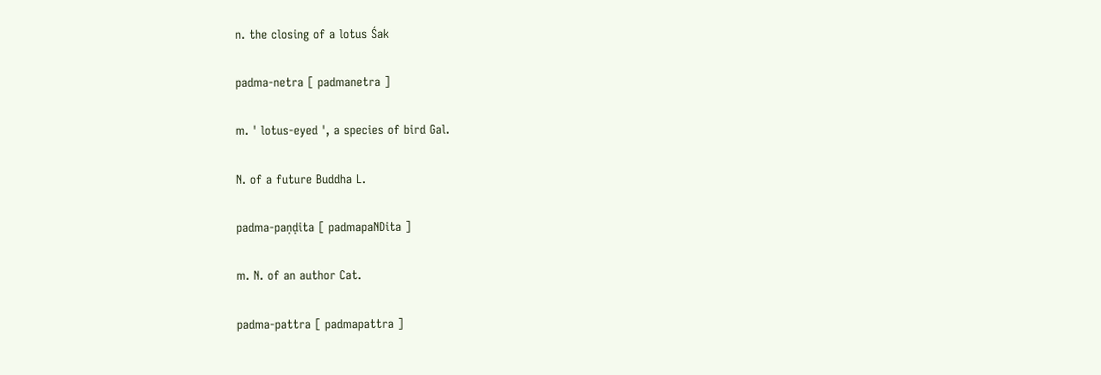n. the closing of a lotus Śak

padma-netra [ padmanetra ]

m. ' lotus-eyed ', a species of bird Gal.

N. of a future Buddha L.

padma-paṇḍita [ padmapaNDita ]

m. N. of an author Cat.

padma-pattra [ padmapattra ]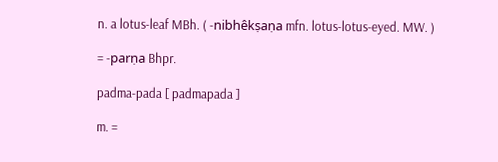n. a lotus-leaf MBh. ( -nibhêkṣaṇa mfn. lotus-lotus-eyed. MW. )

= -parṇa Bhpr.

padma-pada [ padmapada ]

m. =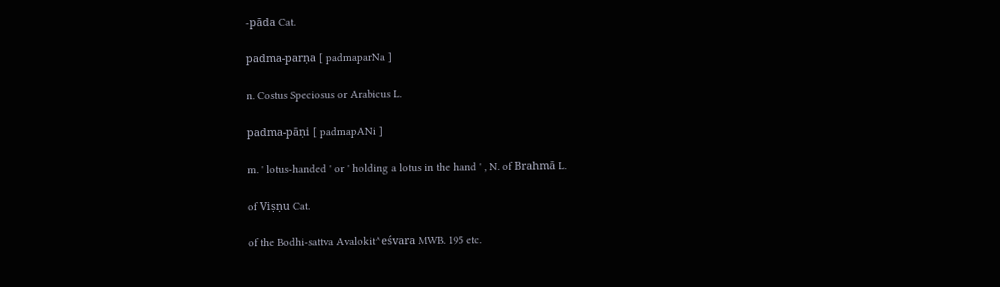-pāda Cat.

padma-parṇa [ padmaparNa ]

n. Costus Speciosus or Arabicus L.

padma-pāṇi [ padmapANi ]

m. ' lotus-handed ' or ' holding a lotus in the hand ' , N. of Brahmā L.

of Viṣṇu Cat.

of the Bodhi-sattva Avalokit^eśvara MWB. 195 etc.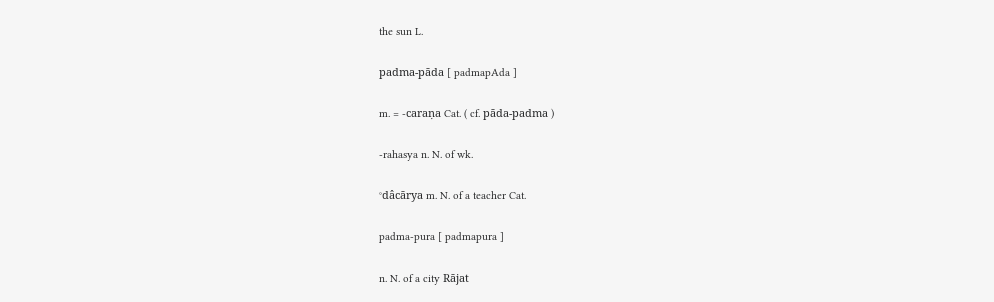the sun L.

padma-pāda [ padmapAda ]

m. = -caraṇa Cat. ( cf. pāda-padma )

-rahasya n. N. of wk.

°dâcārya m. N. of a teacher Cat.

padma-pura [ padmapura ]

n. N. of a city Rājat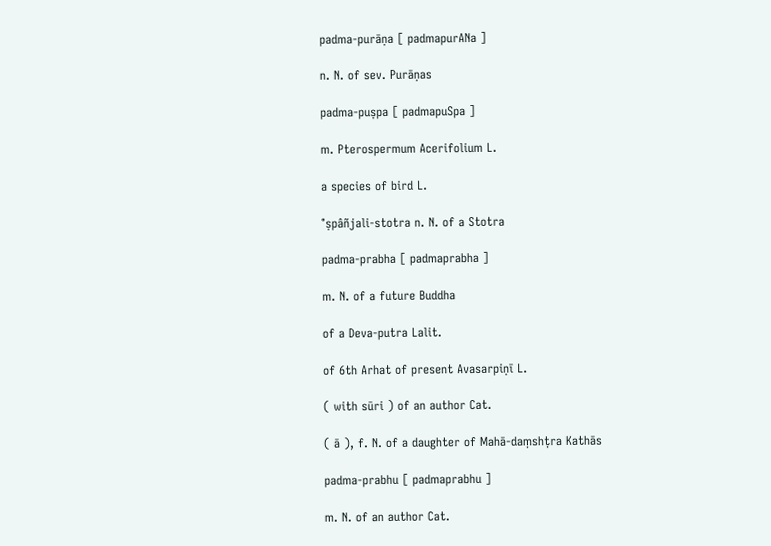padma-purāṇa [ padmapurANa ]

n. N. of sev. Purāṇas

padma-puṣpa [ padmapuSpa ]

m. Pterospermum Acerifolium L.

a species of bird L.

°ṣpâñjali-stotra n. N. of a Stotra

padma-prabha [ padmaprabha ]

m. N. of a future Buddha

of a Deva-putra Lalit.

of 6th Arhat of present Avasarpiṇī L.

( with sūri ) of an author Cat.

( ā ), f. N. of a daughter of Mahā-daṃshṭra Kathās

padma-prabhu [ padmaprabhu ]

m. N. of an author Cat.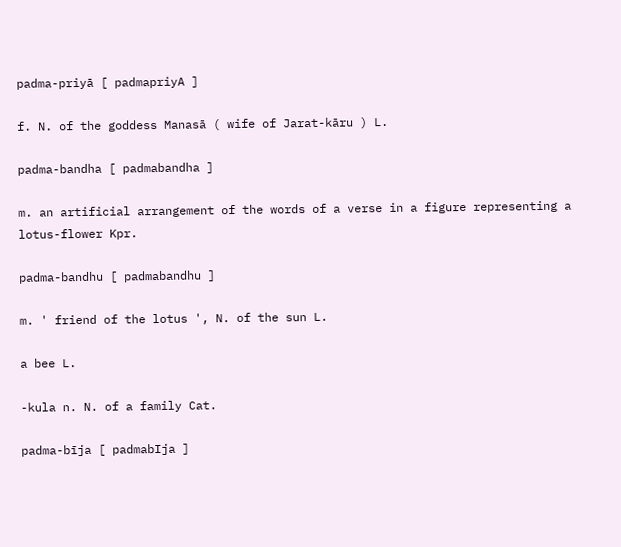padma-priyā [ padmapriyA ]

f. N. of the goddess Manasā ( wife of Jarat-kāru ) L.

padma-bandha [ padmabandha ]

m. an artificial arrangement of the words of a verse in a figure representing a lotus-flower Kpr.

padma-bandhu [ padmabandhu ]

m. ' friend of the lotus ', N. of the sun L.

a bee L.

-kula n. N. of a family Cat.

padma-bīja [ padmabIja ]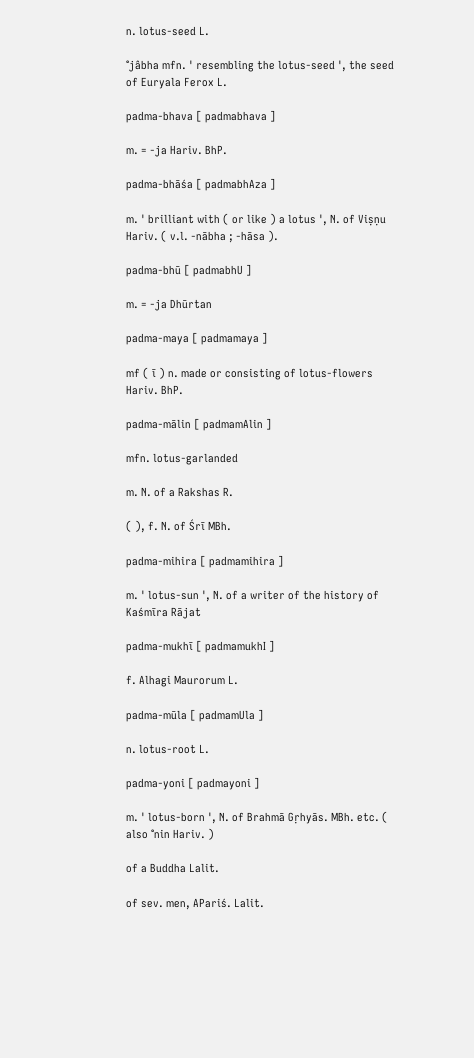n. lotus-seed L.

°jâbha mfn. ' resembling the lotus-seed ', the seed of Euryala Ferox L.

padma-bhava [ padmabhava ]

m. = -ja Hariv. BhP.

padma-bhāśa [ padmabhAza ]

m. ' brilliant with ( or like ) a lotus ', N. of Viṣṇu Hariv. ( v.l. -nābha ; -hāsa ).

padma-bhū [ padmabhU ]

m. = -ja Dhūrtan

padma-maya [ padmamaya ]

mf ( ī ) n. made or consisting of lotus-flowers Hariv. BhP.

padma-mālin [ padmamAlin ]

mfn. lotus-garlanded

m. N. of a Rakshas R.

( ), f. N. of Śrī MBh.

padma-mihira [ padmamihira ]

m. ' lotus-sun ', N. of a writer of the history of Kaśmīra Rājat

padma-mukhī [ padmamukhI ]

f. Alhagi Maurorum L.

padma-mūla [ padmamUla ]

n. lotus-root L.

padma-yoni [ padmayoni ]

m. ' lotus-born ', N. of Brahmā Gṛhyās. MBh. etc. ( also °nin Hariv. )

of a Buddha Lalit.

of sev. men, APariś. Lalit.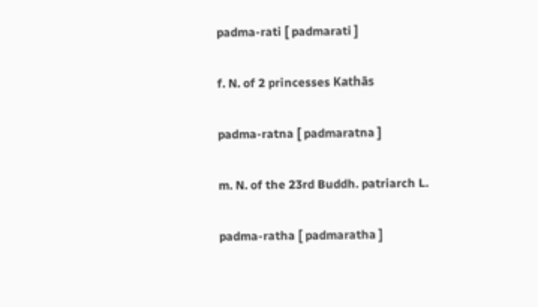padma-rati [ padmarati ]

f. N. of 2 princesses Kathās

padma-ratna [ padmaratna ]

m. N. of the 23rd Buddh. patriarch L.

padma-ratha [ padmaratha ]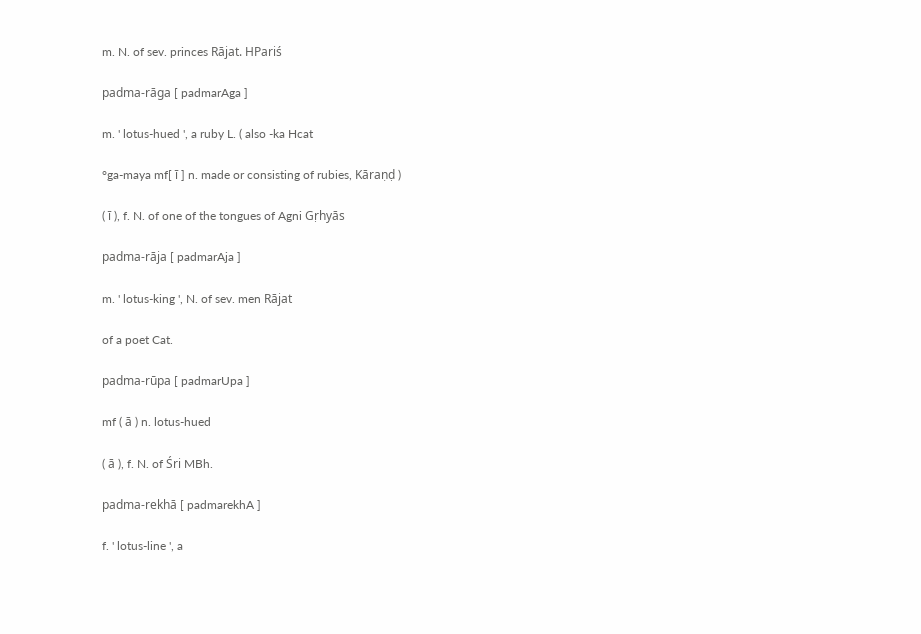m. N. of sev. princes Rājat. HPariś

padma-rāga [ padmarAga ]

m. ' lotus-hued ', a ruby L. ( also -ka Hcat

°ga-maya mf[ ī ] n. made or consisting of rubies, Kāraṇḍ )

( ī ), f. N. of one of the tongues of Agni Gṛhyās

padma-rāja [ padmarAja ]

m. ' lotus-king ', N. of sev. men Rājat

of a poet Cat.

padma-rūpa [ padmarUpa ]

mf ( ā ) n. lotus-hued

( ā ), f. N. of Śri MBh.

padma-rekhā [ padmarekhA ]

f. ' lotus-line ', a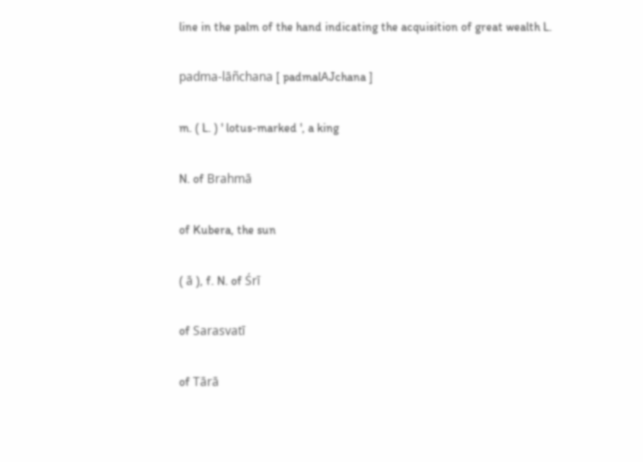line in the palm of the hand indicating the acquisition of great wealth L.

padma-lāñchana [ padmalAJchana ]

m. ( L. ) ' lotus-marked ', a king

N. of Brahmā

of Kubera, the sun

( ā ), f. N. of Śrī

of Sarasvatī

of Tārā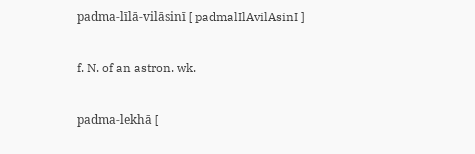padma-līlā-vilāsinī [ padmalIlAvilAsinI ]

f. N. of an astron. wk.

padma-lekhā [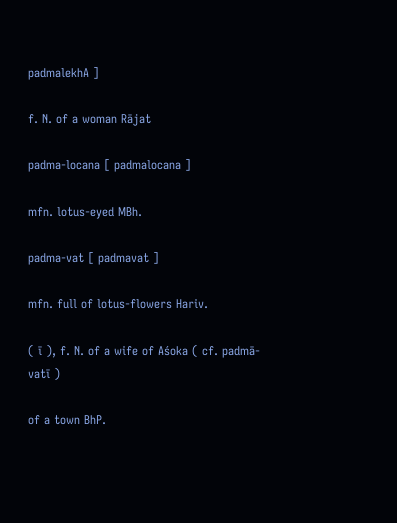padmalekhA ]

f. N. of a woman Rājat

padma-locana [ padmalocana ]

mfn. lotus-eyed MBh.

padma-vat [ padmavat ]

mfn. full of lotus-flowers Hariv.

( ī ), f. N. of a wife of Aśoka ( cf. padmā-vatī )

of a town BhP.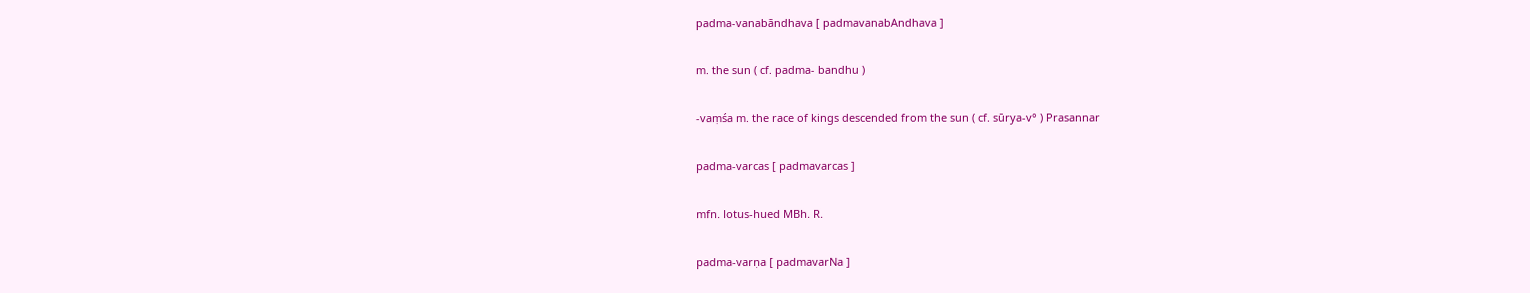padma-vanabāndhava [ padmavanabAndhava ]

m. the sun ( cf. padma- bandhu )

-vaṃśa m. the race of kings descended from the sun ( cf. sūrya-v° ) Prasannar

padma-varcas [ padmavarcas ]

mfn. lotus-hued MBh. R.

padma-varṇa [ padmavarNa ]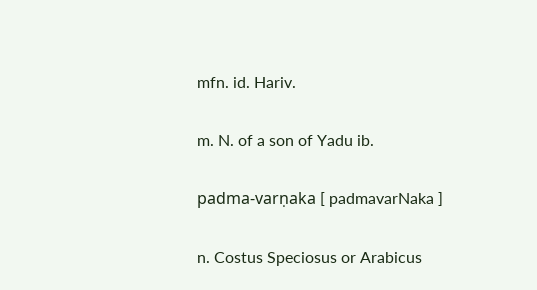mfn. id. Hariv.

m. N. of a son of Yadu ib.

padma-varṇaka [ padmavarNaka ]

n. Costus Speciosus or Arabicus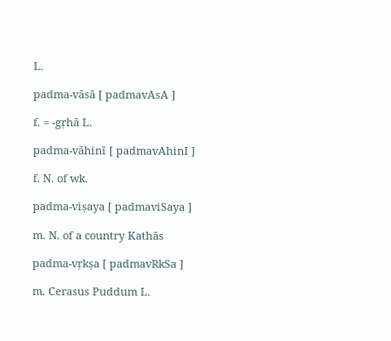L.

padma-vāsā [ padmavAsA ]

f. = -gṛhā L.

padma-vāhinī [ padmavAhinI ]

f. N. of wk.

padma-viṣaya [ padmaviSaya ]

m. N. of a country Kathās

padma-vṛkṣa [ padmavRkSa ]

m. Cerasus Puddum L.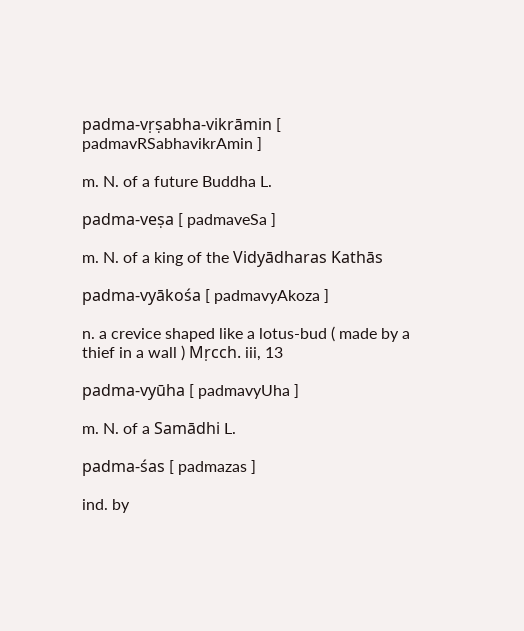padma-vṛṣabha-vikrāmin [ padmavRSabhavikrAmin ]

m. N. of a future Buddha L.

padma-veṣa [ padmaveSa ]

m. N. of a king of the Vidyādharas Kathās

padma-vyākośa [ padmavyAkoza ]

n. a crevice shaped like a lotus-bud ( made by a thief in a wall ) Mṛcch. iii, 13

padma-vyūha [ padmavyUha ]

m. N. of a Samādhi L.

padma-śas [ padmazas ]

ind. by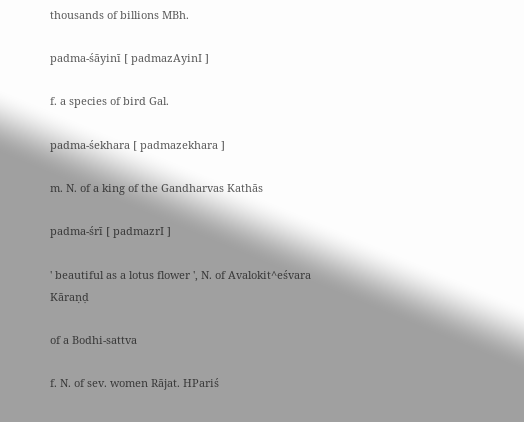thousands of billions MBh.

padma-śāyinī [ padmazAyinI ]

f. a species of bird Gal.

padma-śekhara [ padmazekhara ]

m. N. of a king of the Gandharvas Kathās

padma-śrī [ padmazrI ]

' beautiful as a lotus flower ', N. of Avalokit^eśvara Kāraṇḍ

of a Bodhi-sattva

f. N. of sev. women Rājat. HPariś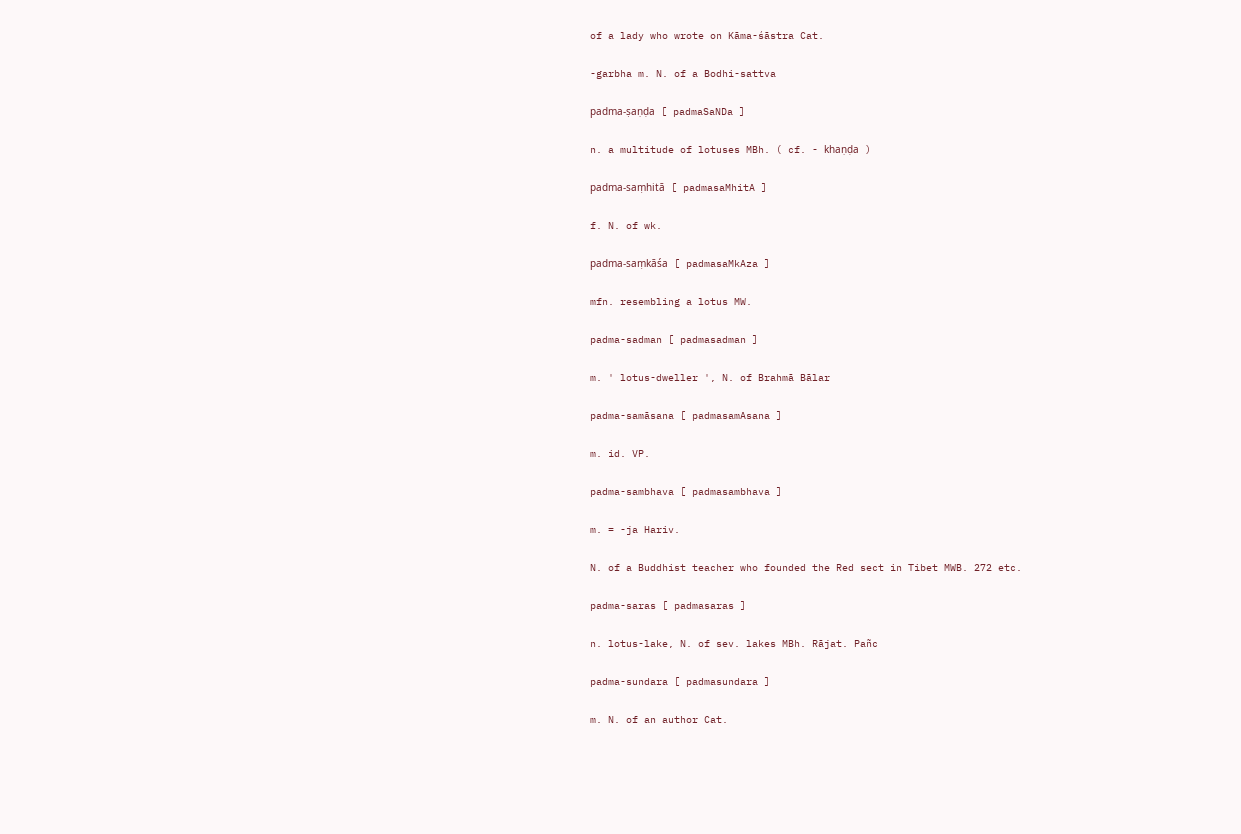of a lady who wrote on Kāma-śāstra Cat.

-garbha m. N. of a Bodhi-sattva

padma-ṣaṇḍa [ padmaSaNDa ]

n. a multitude of lotuses MBh. ( cf. - khaṇḍa )

padma-saṃhitā [ padmasaMhitA ]

f. N. of wk.

padma-saṃkāśa [ padmasaMkAza ]

mfn. resembling a lotus MW.

padma-sadman [ padmasadman ]

m. ' lotus-dweller ', N. of Brahmā Bālar

padma-samāsana [ padmasamAsana ]

m. id. VP.

padma-sambhava [ padmasambhava ]

m. = -ja Hariv.

N. of a Buddhist teacher who founded the Red sect in Tibet MWB. 272 etc.

padma-saras [ padmasaras ]

n. lotus-lake, N. of sev. lakes MBh. Rājat. Pañc

padma-sundara [ padmasundara ]

m. N. of an author Cat.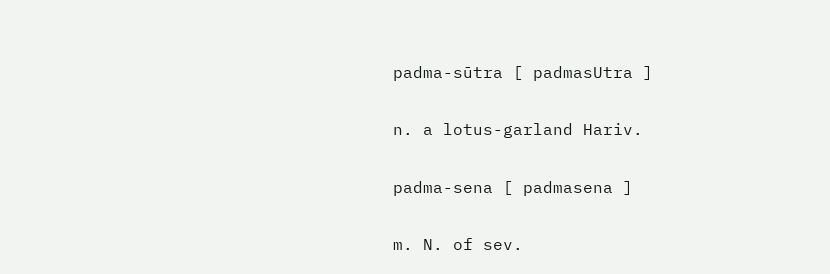padma-sūtra [ padmasUtra ]

n. a lotus-garland Hariv.

padma-sena [ padmasena ]

m. N. of sev.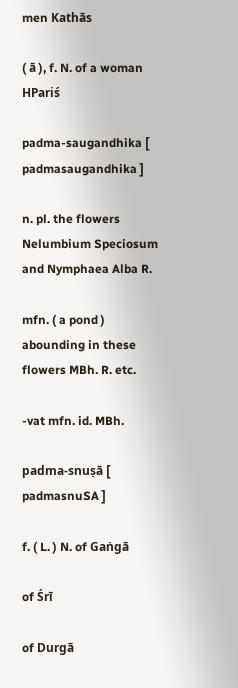men Kathās

( ā ), f. N. of a woman HPariś

padma-saugandhika [ padmasaugandhika ]

n. pl. the flowers Nelumbium Speciosum and Nymphaea Alba R.

mfn. ( a pond ) abounding in these flowers MBh. R. etc.

-vat mfn. id. MBh.

padma-snuṣā [ padmasnuSA ]

f. ( L. ) N. of Gaṅgā

of Śrī

of Durgā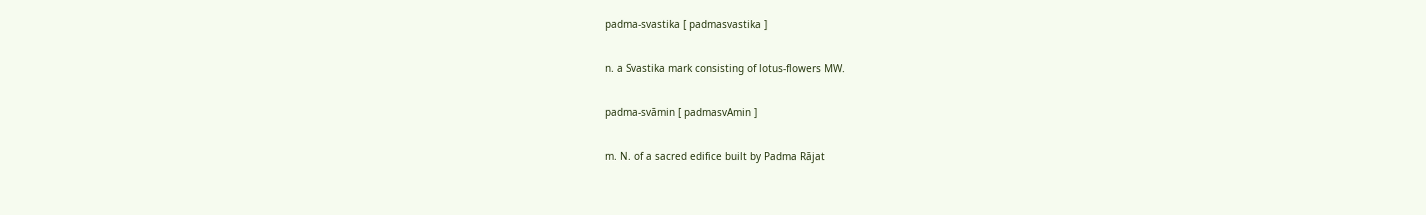padma-svastika [ padmasvastika ]

n. a Svastika mark consisting of lotus-flowers MW.

padma-svāmin [ padmasvAmin ]

m. N. of a sacred edifice built by Padma Rājat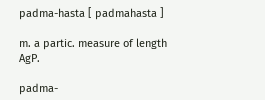padma-hasta [ padmahasta ]

m. a partic. measure of length AgP.

padma-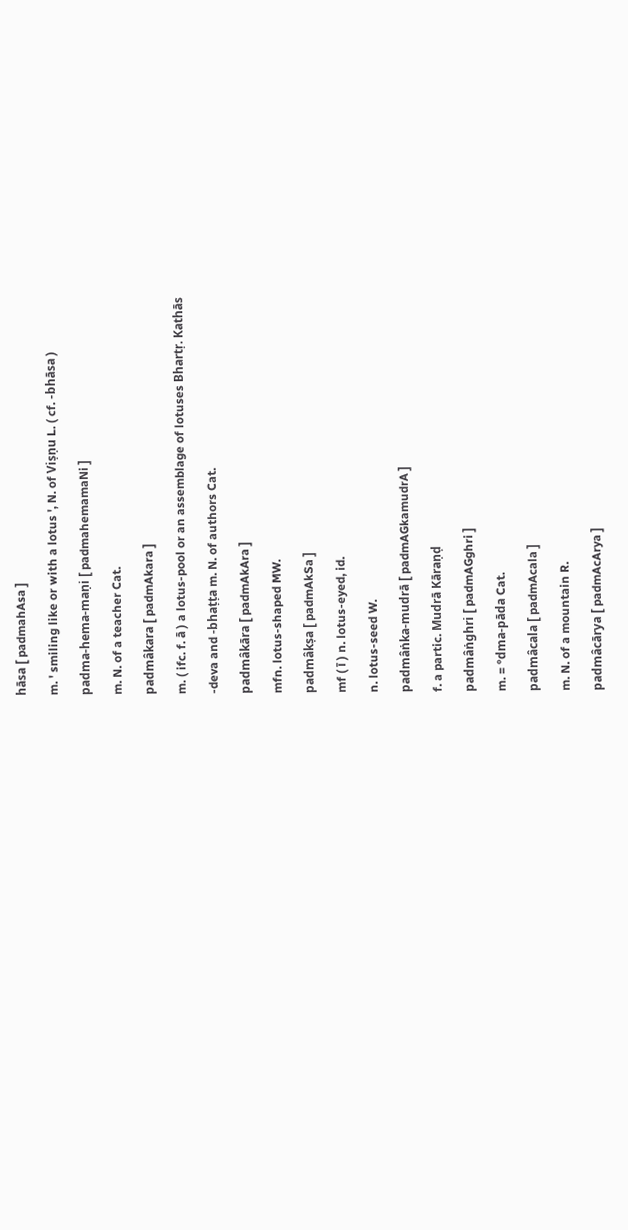hāsa [ padmahAsa ]

m. ' smiling like or with a lotus ', N. of Viṣṇu L. ( cf. -bhāsa )

padma-hema-maṇi [ padmahemamaNi ]

m. N. of a teacher Cat.

padmâkara [ padmAkara ]

m. ( ifc. f. ā ) a lotus-pool or an assemblage of lotuses Bhartṛ. Kathās

-deva and -bhaṭṭa m. N. of authors Cat.

padmâkāra [ padmAkAra ]

mfn. lotus-shaped MW.

padmâkṣa [ padmAkSa ]

mf ( ī ) n. lotus-eyed, id.

n. lotus-seed W.

padmâṅka-mudrā [ padmAGkamudrA ]

f. a partic. Mudrā Kāraṇḍ

padmâṅghri [ padmAGghri ]

m. = °dma-pāda Cat.

padmâcala [ padmAcala ]

m. N. of a mountain R.

padmâcārya [ padmAcArya ]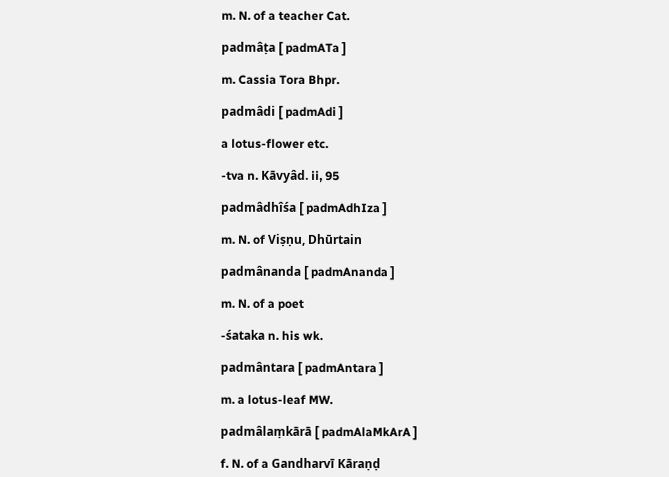m. N. of a teacher Cat.

padmâṭa [ padmATa ]

m. Cassia Tora Bhpr.

padmâdi [ padmAdi ]

a lotus-flower etc.

-tva n. Kāvyâd. ii, 95

padmâdhîśa [ padmAdhIza ]

m. N. of Viṣṇu, Dhūrtain

padmânanda [ padmAnanda ]

m. N. of a poet

-śataka n. his wk.

padmântara [ padmAntara ]

m. a lotus-leaf MW.

padmâlaṃkārā [ padmAlaMkArA ]

f. N. of a Gandharvī Kāraṇḍ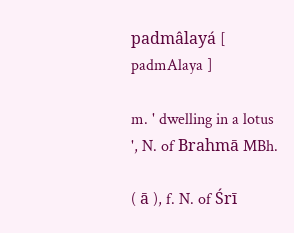padmâlayá [ padmAlaya ]

m. ' dwelling in a lotus ', N. of Brahmā MBh.

( ā ), f. N. of Śrī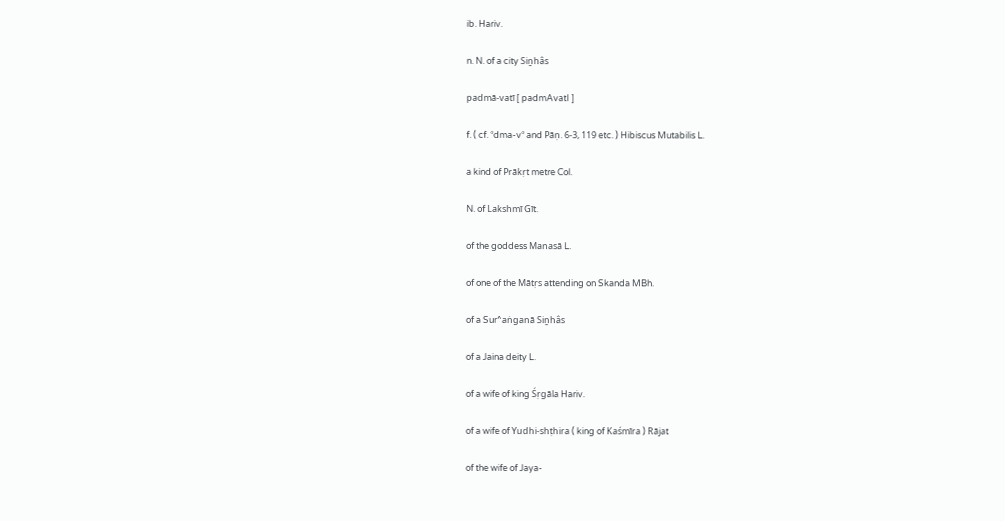ib. Hariv.

n. N. of a city Siṉhâs

padmā-vatī [ padmAvatI ]

f. ( cf. °dma-v° and Pāṇ. 6-3, 119 etc. ) Hibiscus Mutabilis L.

a kind of Prākṛt metre Col.

N. of Lakshmī Gīt.

of the goddess Manasā L.

of one of the Mātṛs attending on Skanda MBh.

of a Sur^aṅganā Siṉhâs

of a Jaina deity L.

of a wife of king Śṛgāla Hariv.

of a wife of Yudhi-shṭhira ( king of Kaśmīra ) Rājat

of the wife of Jaya-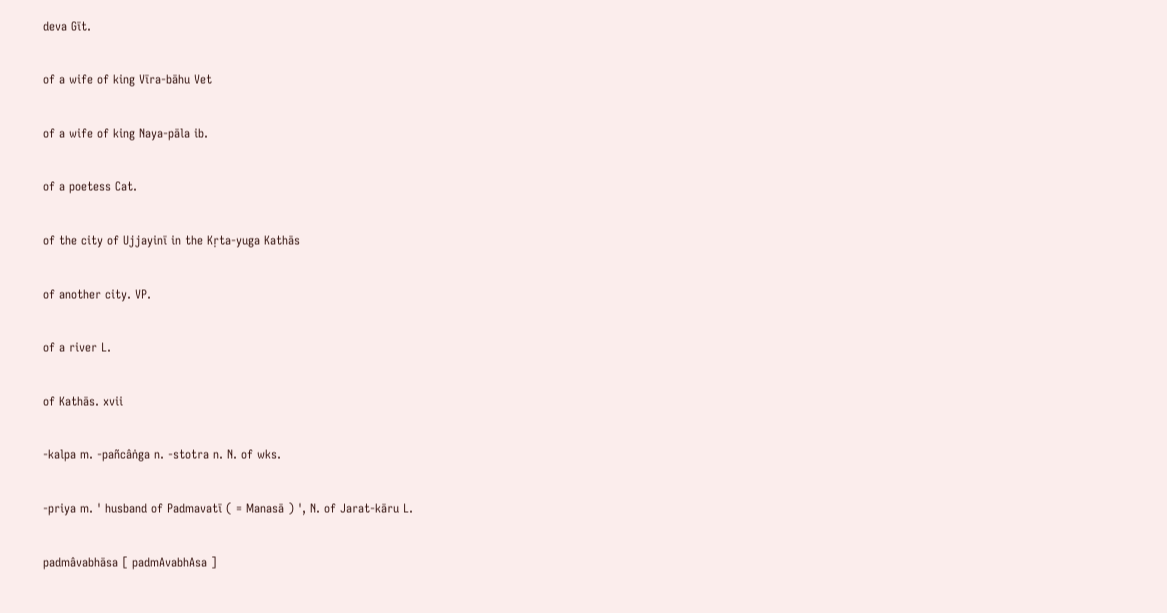deva Gīt.

of a wife of king Vīra-bāhu Vet

of a wife of king Naya-pāla ib.

of a poetess Cat.

of the city of Ujjayinī in the Kṛta-yuga Kathās

of another city. VP.

of a river L.

of Kathās. xvii

-kalpa m. -pañcâṅga n. -stotra n. N. of wks.

-priya m. ' husband of Padmavatī ( = Manasā ) ', N. of Jarat-kāru L.

padmâvabhāsa [ padmAvabhAsa ]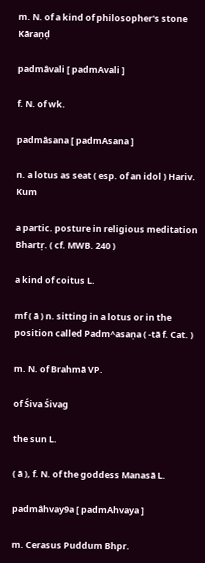m. N. of a kind of philosopher's stone Kāraṇḍ

padmâvali [ padmAvali ]

f. N. of wk.

padmâsana [ padmAsana ]

n. a lotus as seat ( esp. of an idol ) Hariv. Kum

a partic. posture in religious meditation Bhartṛ. ( cf. MWB. 240 )

a kind of coitus L.

mf ( ā ) n. sitting in a lotus or in the position called Padm^asaṇa ( -tā f. Cat. )

m. N. of Brahmā VP.

of Śiva Śivag

the sun L.

( ā ), f. N. of the goddess Manasā L.

padmâhvay9a [ padmAhvaya ]

m. Cerasus Puddum Bhpr.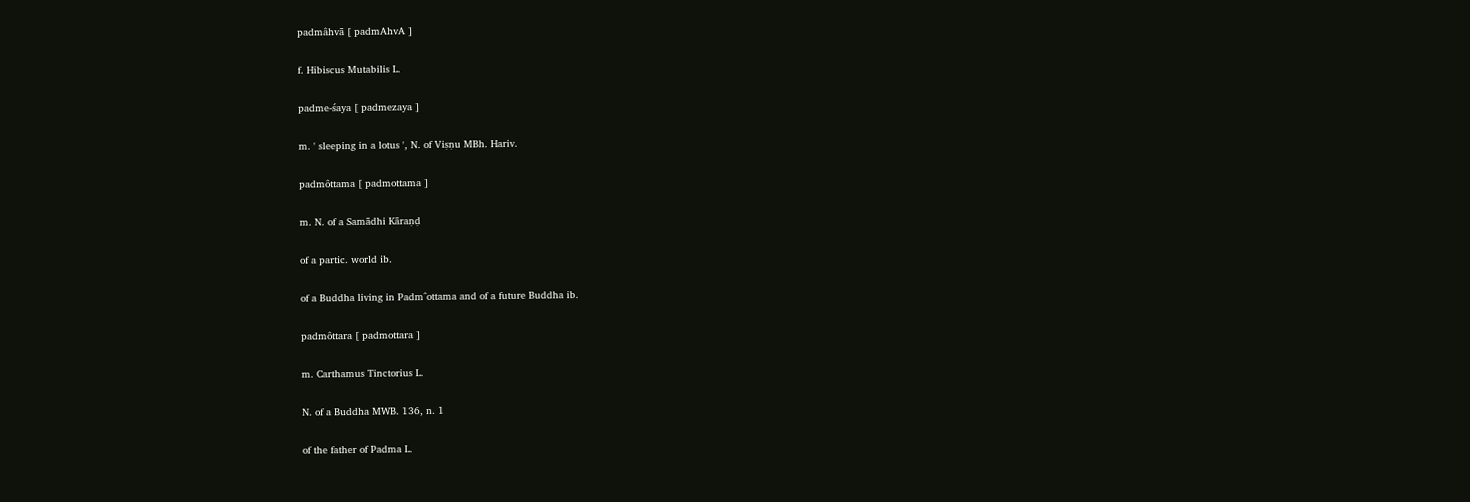padmâhvā [ padmAhvA ]

f. Hibiscus Mutabilis L.

padme-śaya [ padmezaya ]

m. ' sleeping in a lotus ', N. of Viṣṇu MBh. Hariv.

padmôttama [ padmottama ]

m. N. of a Samādhi Kāraṇḍ

of a partic. world ib.

of a Buddha living in Padm^ottama and of a future Buddha ib.

padmôttara [ padmottara ]

m. Carthamus Tinctorius L.

N. of a Buddha MWB. 136, n. 1

of the father of Padma L.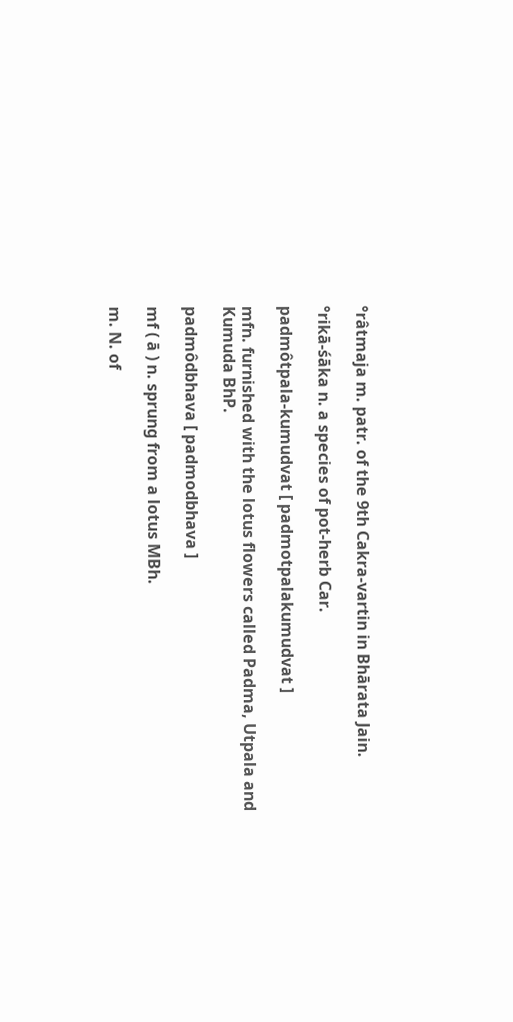°râtmaja m. patr. of the 9th Cakra-vartin in Bhārata Jain.

°rikā-śāka n. a species of pot-herb Car.

padmôtpala-kumudvat [ padmotpalakumudvat ]

mfn. furnished with the lotus flowers called Padma, Utpala and Kumuda BhP.

padmôdbhava [ padmodbhava ]

mf ( ā ) n. sprung from a lotus MBh.

m. N. of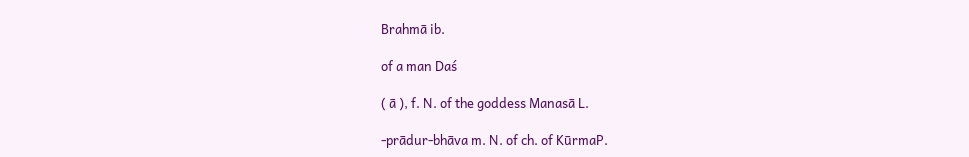Brahmā ib.

of a man Daś

( ā ), f. N. of the goddess Manasā L.

-prādur-bhāva m. N. of ch. of KūrmaP.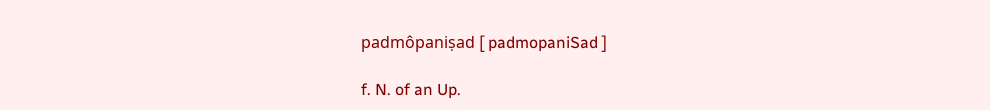padmôpaniṣad [ padmopaniSad ]

f. N. of an Up.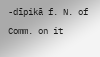-dīpikā f. N. of Comm. on it